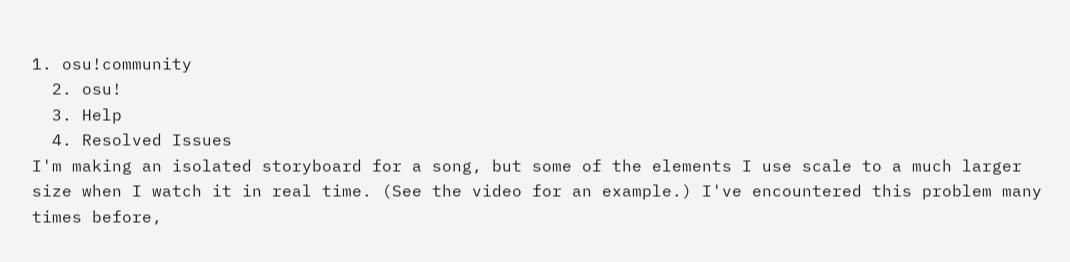1. osu!community
  2. osu!
  3. Help
  4. Resolved Issues
I'm making an isolated storyboard for a song, but some of the elements I use scale to a much larger size when I watch it in real time. (See the video for an example.) I've encountered this problem many times before,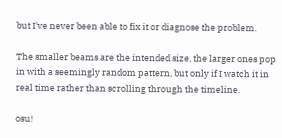but I've never been able to fix it or diagnose the problem.

The smaller beams are the intended size, the larger ones pop in with a seemingly random pattern, but only if I watch it in real time rather than scrolling through the timeline.

osu!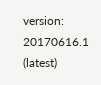version: 20170616.1 (latest)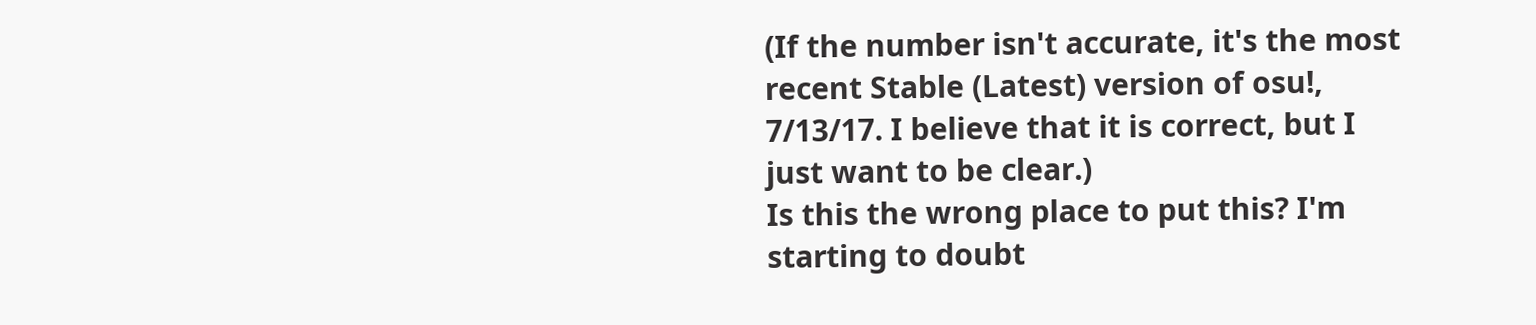(If the number isn't accurate, it's the most recent Stable (Latest) version of osu!, 7/13/17. I believe that it is correct, but I just want to be clear.)
Is this the wrong place to put this? I'm starting to doubt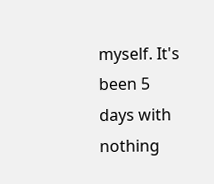myself. It's been 5 days with nothing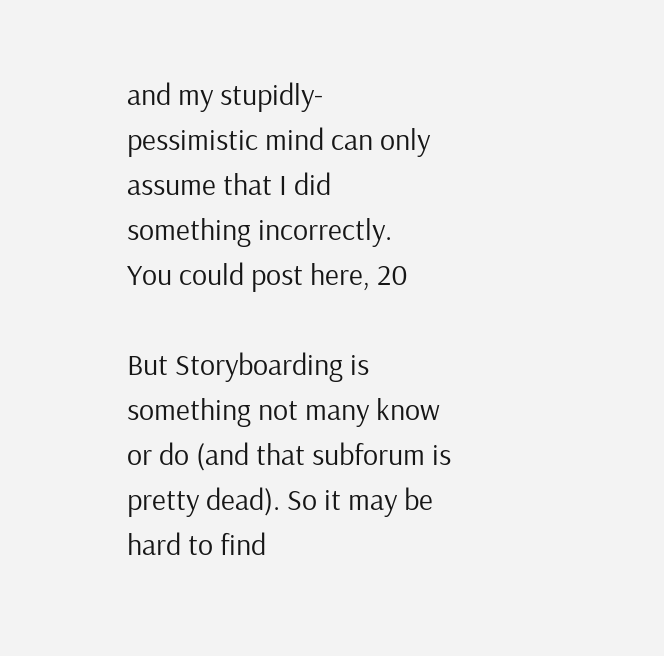and my stupidly-pessimistic mind can only assume that I did something incorrectly.
You could post here, 20

But Storyboarding is something not many know or do (and that subforum is pretty dead). So it may be hard to find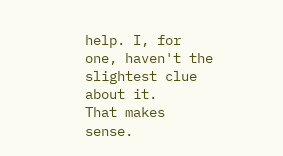help. I, for one, haven't the slightest clue about it.
That makes sense.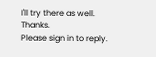I'll try there as well. Thanks.
Please sign in to reply.